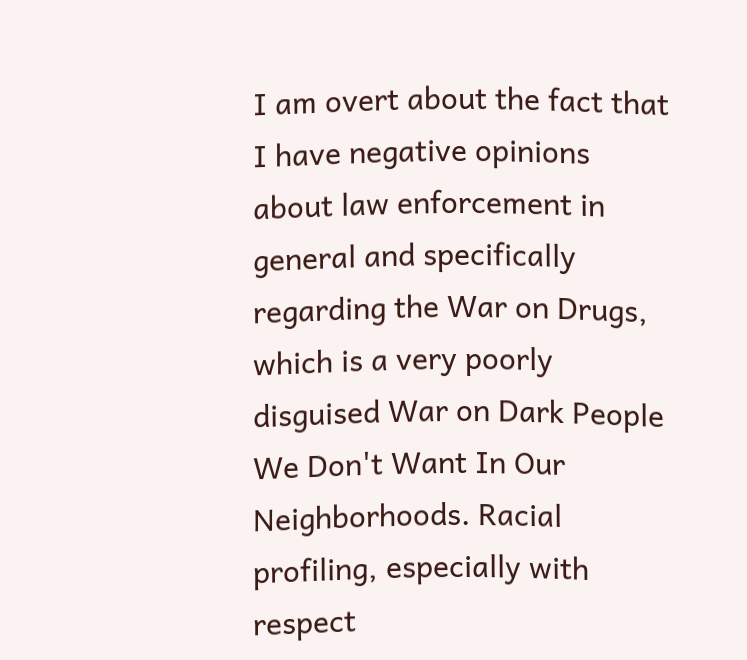I am overt about the fact that I have negative opinions about law enforcement in general and specifically regarding the War on Drugs, which is a very poorly disguised War on Dark People We Don't Want In Our Neighborhoods. Racial profiling, especially with respect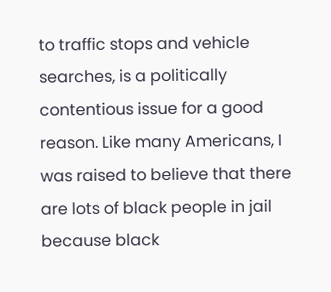to traffic stops and vehicle searches, is a politically contentious issue for a good reason. Like many Americans, I was raised to believe that there are lots of black people in jail because black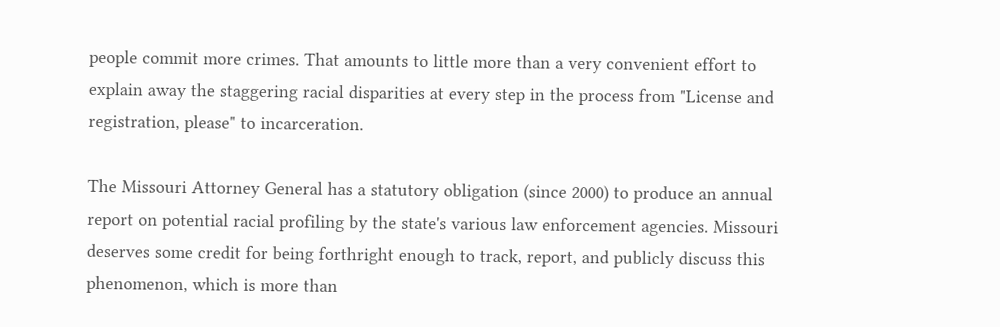people commit more crimes. That amounts to little more than a very convenient effort to explain away the staggering racial disparities at every step in the process from "License and registration, please" to incarceration.

The Missouri Attorney General has a statutory obligation (since 2000) to produce an annual report on potential racial profiling by the state's various law enforcement agencies. Missouri deserves some credit for being forthright enough to track, report, and publicly discuss this phenomenon, which is more than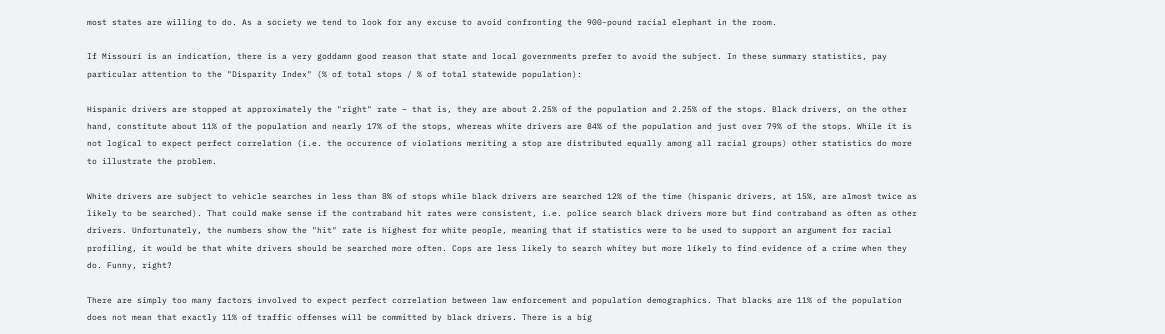most states are willing to do. As a society we tend to look for any excuse to avoid confronting the 900-pound racial elephant in the room.

If Missouri is an indication, there is a very goddamn good reason that state and local governments prefer to avoid the subject. In these summary statistics, pay particular attention to the "Disparity Index" (% of total stops / % of total statewide population):

Hispanic drivers are stopped at approximately the "right" rate – that is, they are about 2.25% of the population and 2.25% of the stops. Black drivers, on the other hand, constitute about 11% of the population and nearly 17% of the stops, whereas white drivers are 84% of the population and just over 79% of the stops. While it is not logical to expect perfect correlation (i.e. the occurence of violations meriting a stop are distributed equally among all racial groups) other statistics do more to illustrate the problem.

White drivers are subject to vehicle searches in less than 8% of stops while black drivers are searched 12% of the time (hispanic drivers, at 15%, are almost twice as likely to be searched). That could make sense if the contraband hit rates were consistent, i.e. police search black drivers more but find contraband as often as other drivers. Unfortunately, the numbers show the "hit" rate is highest for white people, meaning that if statistics were to be used to support an argument for racial profiling, it would be that white drivers should be searched more often. Cops are less likely to search whitey but more likely to find evidence of a crime when they do. Funny, right?

There are simply too many factors involved to expect perfect correlation between law enforcement and population demographics. That blacks are 11% of the population does not mean that exactly 11% of traffic offenses will be committed by black drivers. There is a big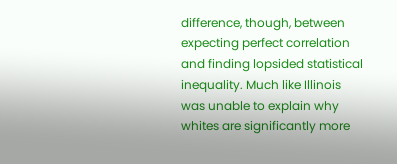difference, though, between expecting perfect correlation and finding lopsided statistical inequality. Much like Illinois was unable to explain why whites are significantly more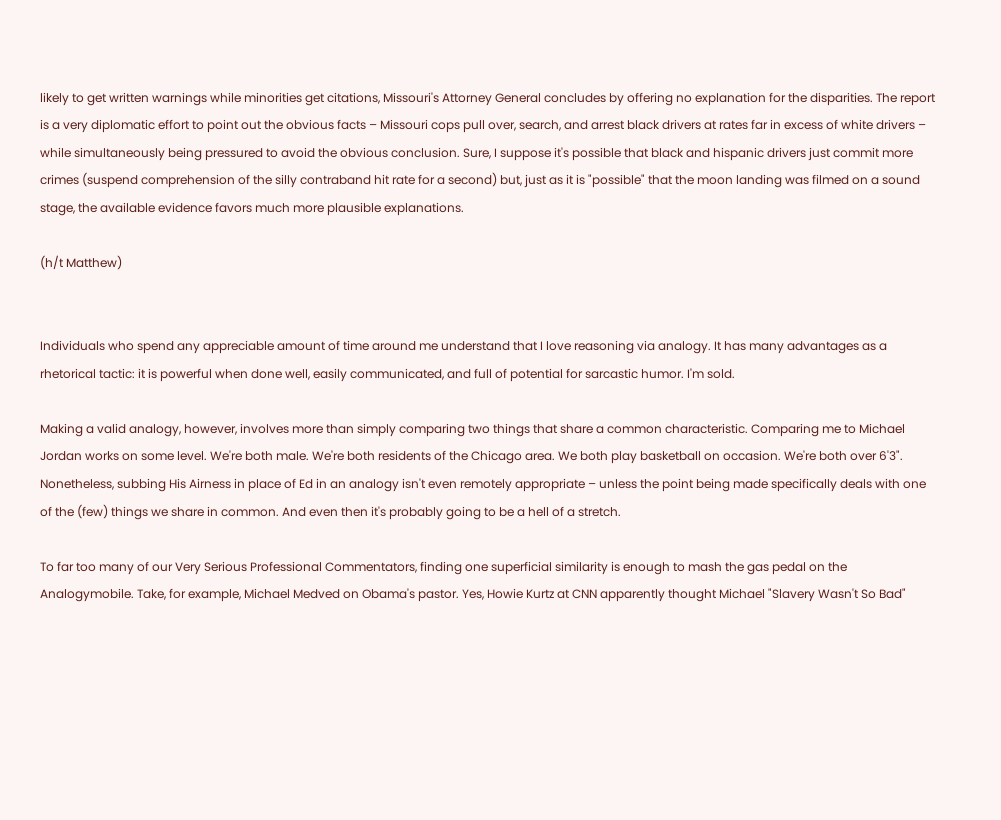likely to get written warnings while minorities get citations, Missouri's Attorney General concludes by offering no explanation for the disparities. The report is a very diplomatic effort to point out the obvious facts – Missouri cops pull over, search, and arrest black drivers at rates far in excess of white drivers – while simultaneously being pressured to avoid the obvious conclusion. Sure, I suppose it's possible that black and hispanic drivers just commit more crimes (suspend comprehension of the silly contraband hit rate for a second) but, just as it is "possible" that the moon landing was filmed on a sound stage, the available evidence favors much more plausible explanations.

(h/t Matthew)


Individuals who spend any appreciable amount of time around me understand that I love reasoning via analogy. It has many advantages as a rhetorical tactic: it is powerful when done well, easily communicated, and full of potential for sarcastic humor. I'm sold.

Making a valid analogy, however, involves more than simply comparing two things that share a common characteristic. Comparing me to Michael Jordan works on some level. We're both male. We're both residents of the Chicago area. We both play basketball on occasion. We're both over 6'3". Nonetheless, subbing His Airness in place of Ed in an analogy isn't even remotely appropriate – unless the point being made specifically deals with one of the (few) things we share in common. And even then it's probably going to be a hell of a stretch.

To far too many of our Very Serious Professional Commentators, finding one superficial similarity is enough to mash the gas pedal on the Analogymobile. Take, for example, Michael Medved on Obama's pastor. Yes, Howie Kurtz at CNN apparently thought Michael "Slavery Wasn't So Bad"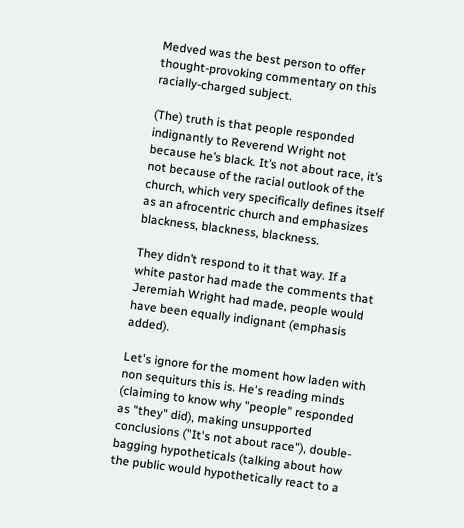Medved was the best person to offer thought-provoking commentary on this racially-charged subject.

(The) truth is that people responded indignantly to Reverend Wright not because he’s black. It’s not about race, it’s not because of the racial outlook of the church, which very specifically defines itself as an afrocentric church and emphasizes blackness, blackness, blackness.

They didn’t respond to it that way. If a white pastor had made the comments that Jeremiah Wright had made, people would have been equally indignant (emphasis added).

Let's ignore for the moment how laden with non sequiturs this is. He's reading minds (claiming to know why "people" responded as "they" did), making unsupported conclusions ("It's not about race"), double-bagging hypotheticals (talking about how the public would hypothetically react to a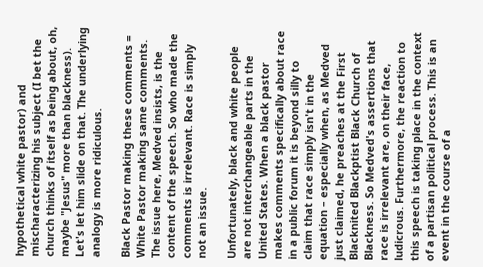hypothetical white pastor) and mischaracterizing his subject (I bet the church thinks of itself as being about, oh, maybe "Jesus" more than blackness). Let's let him slide on that. The underlying analogy is more ridiculous.

Black Pastor making these comments = White Pastor making same comments. The issue here, Medved insists, is the content of the speech. So who made the comments is irrelevant. Race is simply not an issue.

Unfortunately, black and white people are not interchangeable parts in the United States. When a black pastor makes comments specifically about race in a public forum it is beyond silly to claim that race simply isn't in the equation – especially when, as Medved just claimed, he preaches at the First Blacknited Blackptist Black Church of Blackness. So Medved's assertions that race is irrelevant are, on their face, ludicrous. Furthermore, the reaction to this speech is taking place in the context of a partisan political process. This is an event in the course of a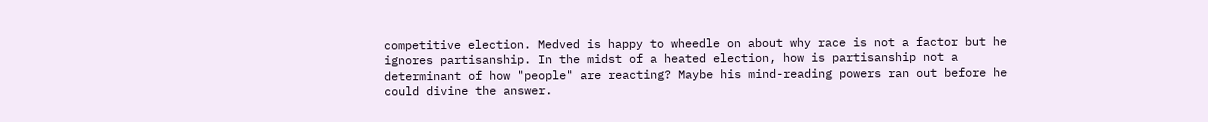competitive election. Medved is happy to wheedle on about why race is not a factor but he ignores partisanship. In the midst of a heated election, how is partisanship not a determinant of how "people" are reacting? Maybe his mind-reading powers ran out before he could divine the answer.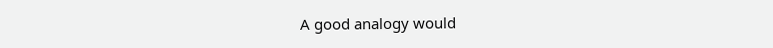A good analogy would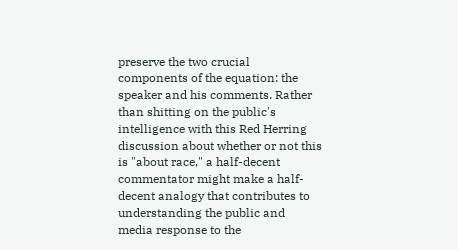preserve the two crucial components of the equation: the speaker and his comments. Rather than shitting on the public's intelligence with this Red Herring discussion about whether or not this is "about race," a half-decent commentator might make a half-decent analogy that contributes to understanding the public and media response to the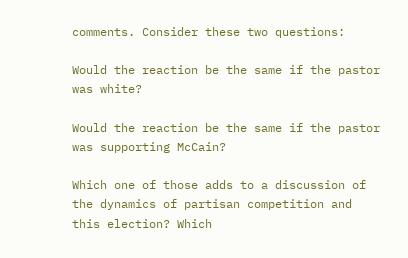comments. Consider these two questions:

Would the reaction be the same if the pastor was white?

Would the reaction be the same if the pastor was supporting McCain?

Which one of those adds to a discussion of the dynamics of partisan competition and this election? Which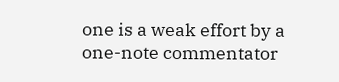one is a weak effort by a one-note commentator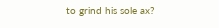to grind his sole ax?